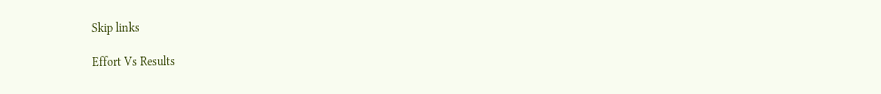Skip links

Effort Vs Results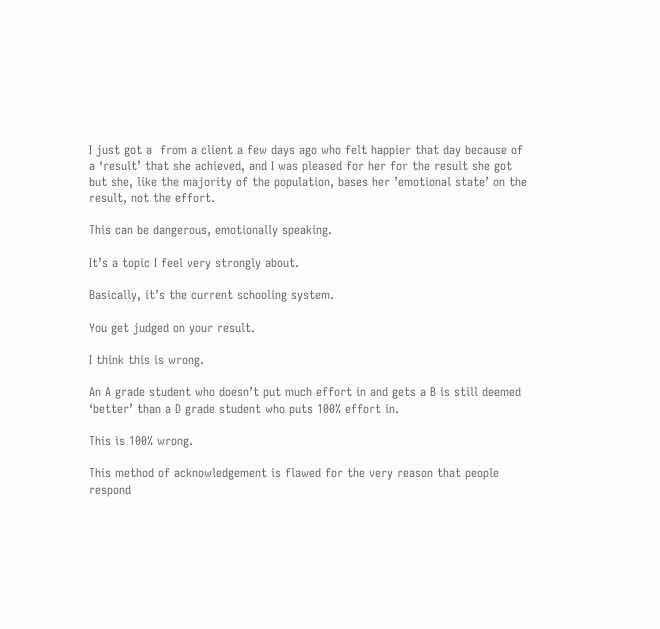I just got a  from a client a few days ago who felt happier that day because of a ‘result’ that she achieved, and I was pleased for her for the result she got but she, like the majority of the population, bases her ’emotional state’ on the result, not the effort.

This can be dangerous, emotionally speaking.

It’s a topic I feel very strongly about.

Basically, it’s the current schooling system.

You get judged on your result.

I think this is wrong.

An A grade student who doesn’t put much effort in and gets a B is still deemed ‘better’ than a D grade student who puts 100% effort in.

This is 100% wrong.

This method of acknowledgement is flawed for the very reason that people respond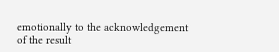emotionally to the acknowledgement of the result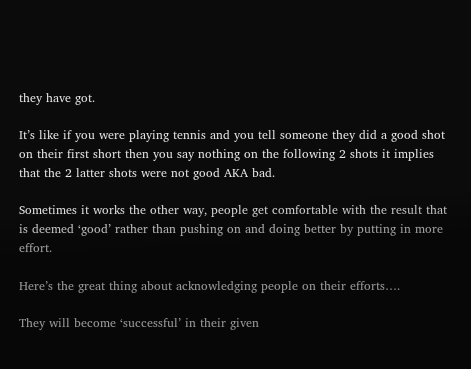they have got.

It’s like if you were playing tennis and you tell someone they did a good shot on their first short then you say nothing on the following 2 shots it implies that the 2 latter shots were not good AKA bad.

Sometimes it works the other way, people get comfortable with the result that is deemed ‘good’ rather than pushing on and doing better by putting in more effort.

Here’s the great thing about acknowledging people on their efforts….

They will become ‘successful’ in their given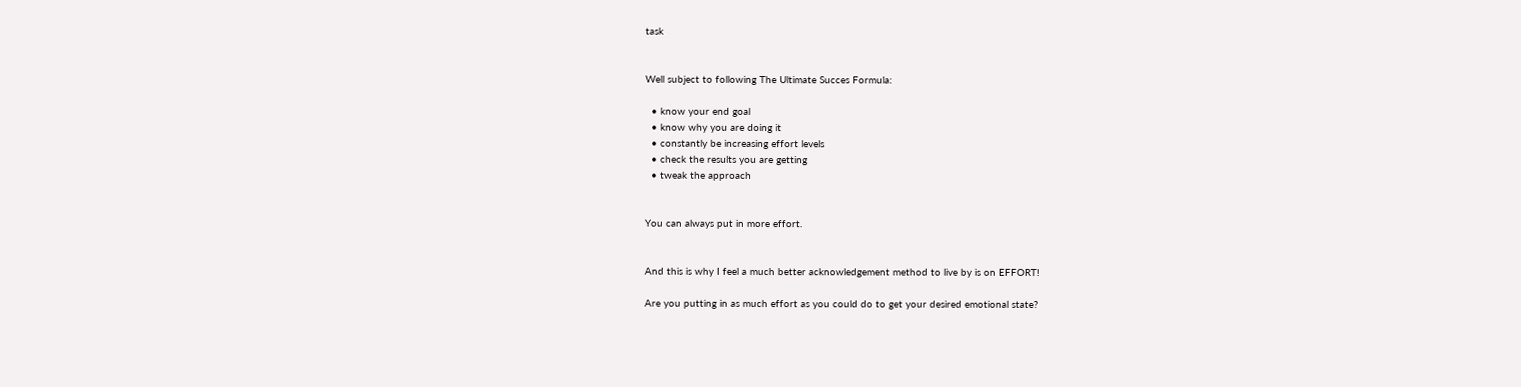task


Well subject to following The Ultimate Succes Formula:

  • know your end goal
  • know why you are doing it
  • constantly be increasing effort levels
  • check the results you are getting
  • tweak the approach


You can always put in more effort.


And this is why I feel a much better acknowledgement method to live by is on EFFORT!

Are you putting in as much effort as you could do to get your desired emotional state?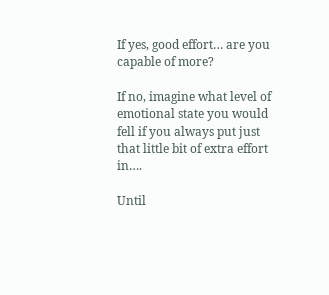If yes, good effort… are you capable of more?

If no, imagine what level of emotional state you would fell if you always put just that little bit of extra effort in….

Until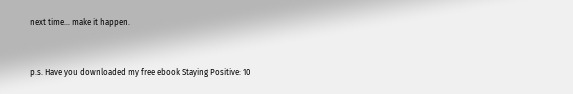next time… make it happen.


p.s. Have you downloaded my free ebook Staying Positive: 10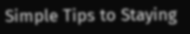Simple Tips to Staying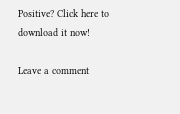Positive? Click here to download it now!

Leave a comment